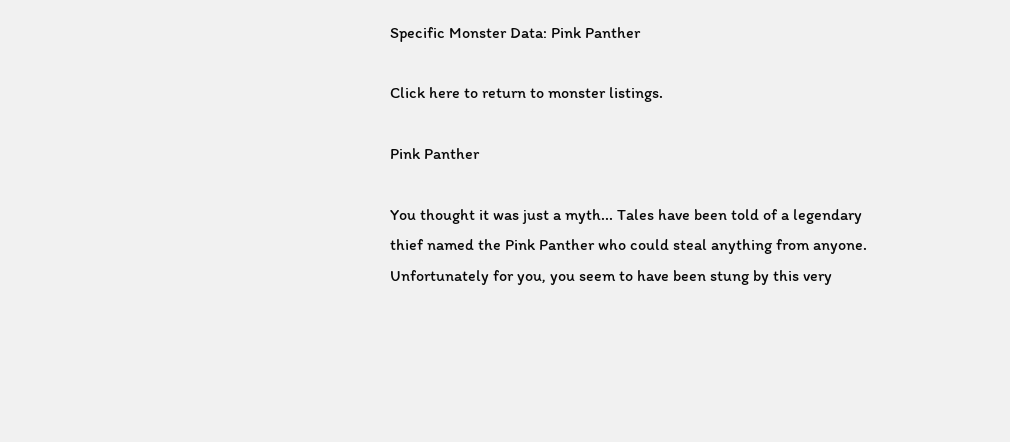Specific Monster Data: Pink Panther

Click here to return to monster listings.

Pink Panther

You thought it was just a myth... Tales have been told of a legendary thief named the Pink Panther who could steal anything from anyone. Unfortunately for you, you seem to have been stung by this very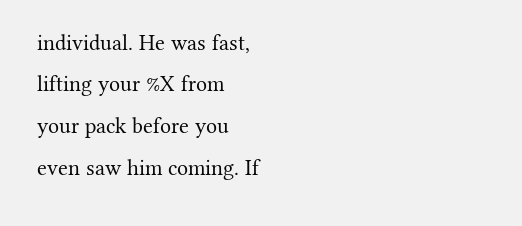individual. He was fast, lifting your %X from your pack before you even saw him coming. If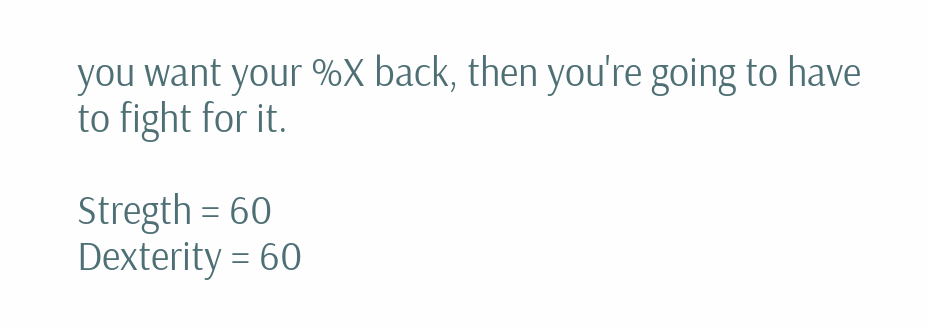you want your %X back, then you're going to have to fight for it.

Stregth = 60
Dexterity = 60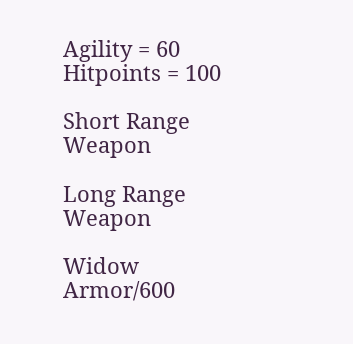Agility = 60
Hitpoints = 100

Short Range Weapon

Long Range Weapon

Widow Armor/600